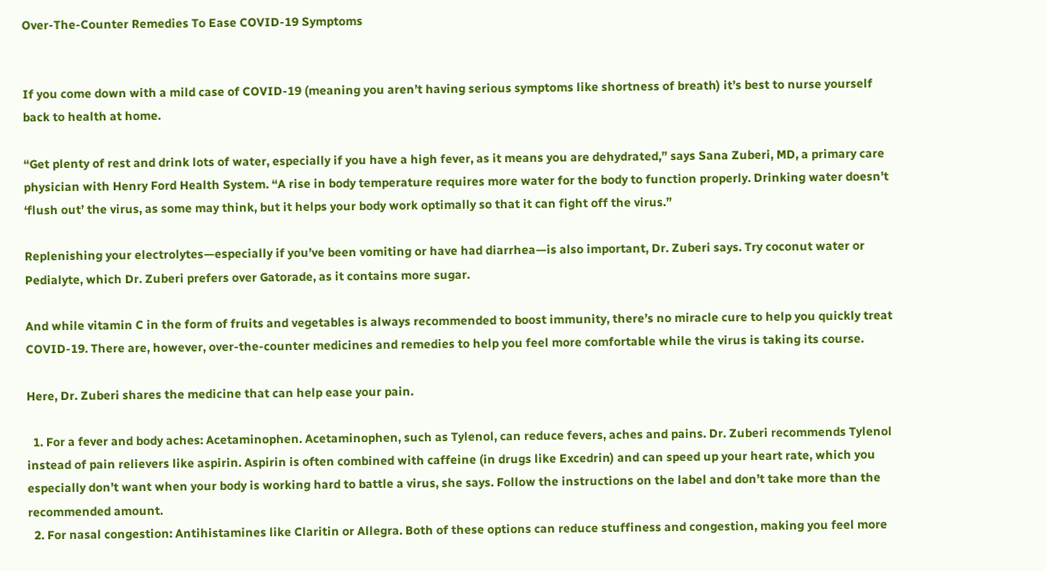Over-The-Counter Remedies To Ease COVID-19 Symptoms


If you come down with a mild case of COVID-19 (meaning you aren’t having serious symptoms like shortness of breath) it’s best to nurse yourself back to health at home.

“Get plenty of rest and drink lots of water, especially if you have a high fever, as it means you are dehydrated,” says Sana Zuberi, MD, a primary care physician with Henry Ford Health System. “A rise in body temperature requires more water for the body to function properly. Drinking water doesn’t ‘flush out’ the virus, as some may think, but it helps your body work optimally so that it can fight off the virus.”

Replenishing your electrolytes—especially if you’ve been vomiting or have had diarrhea—is also important, Dr. Zuberi says. Try coconut water or Pedialyte, which Dr. Zuberi prefers over Gatorade, as it contains more sugar.

And while vitamin C in the form of fruits and vegetables is always recommended to boost immunity, there’s no miracle cure to help you quickly treat COVID-19. There are, however, over-the-counter medicines and remedies to help you feel more comfortable while the virus is taking its course.

Here, Dr. Zuberi shares the medicine that can help ease your pain.

  1. For a fever and body aches: Acetaminophen. Acetaminophen, such as Tylenol, can reduce fevers, aches and pains. Dr. Zuberi recommends Tylenol instead of pain relievers like aspirin. Aspirin is often combined with caffeine (in drugs like Excedrin) and can speed up your heart rate, which you especially don’t want when your body is working hard to battle a virus, she says. Follow the instructions on the label and don’t take more than the recommended amount.
  2. For nasal congestion: Antihistamines like Claritin or Allegra. Both of these options can reduce stuffiness and congestion, making you feel more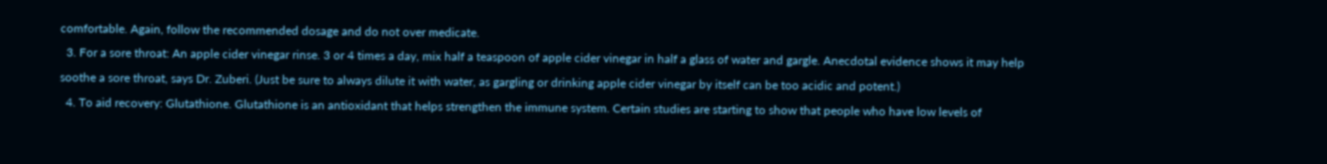comfortable. Again, follow the recommended dosage and do not over medicate.
  3. For a sore throat: An apple cider vinegar rinse. 3 or 4 times a day, mix half a teaspoon of apple cider vinegar in half a glass of water and gargle. Anecdotal evidence shows it may help soothe a sore throat, says Dr. Zuberi. (Just be sure to always dilute it with water, as gargling or drinking apple cider vinegar by itself can be too acidic and potent.)
  4. To aid recovery: Glutathione. Glutathione is an antioxidant that helps strengthen the immune system. Certain studies are starting to show that people who have low levels of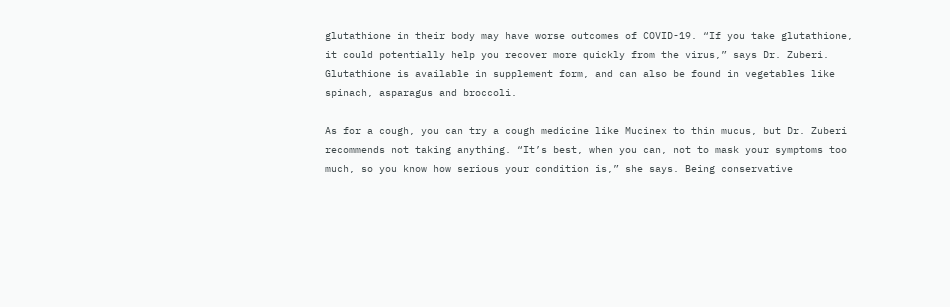glutathione in their body may have worse outcomes of COVID-19. “If you take glutathione, it could potentially help you recover more quickly from the virus,” says Dr. Zuberi. Glutathione is available in supplement form, and can also be found in vegetables like spinach, asparagus and broccoli.

As for a cough, you can try a cough medicine like Mucinex to thin mucus, but Dr. Zuberi recommends not taking anything. “It’s best, when you can, not to mask your symptoms too much, so you know how serious your condition is,” she says. Being conservative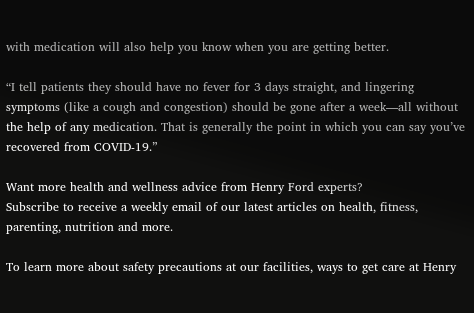with medication will also help you know when you are getting better.

“I tell patients they should have no fever for 3 days straight, and lingering symptoms (like a cough and congestion) should be gone after a week—all without the help of any medication. That is generally the point in which you can say you’ve recovered from COVID-19.”

Want more health and wellness advice from Henry Ford experts?
Subscribe to receive a weekly email of our latest articles on health, fitness, parenting, nutrition and more.

To learn more about safety precautions at our facilities, ways to get care at Henry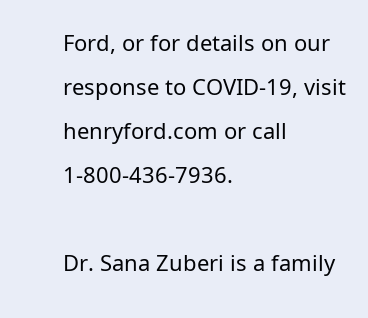Ford, or for details on our response to COVID-19, visit henryford.com or call 1-800-436-7936.

Dr. Sana Zuberi is a family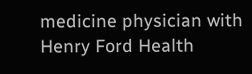medicine physician with Henry Ford Health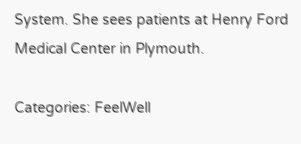System. She sees patients at Henry Ford Medical Center in Plymouth.

Categories: FeelWell